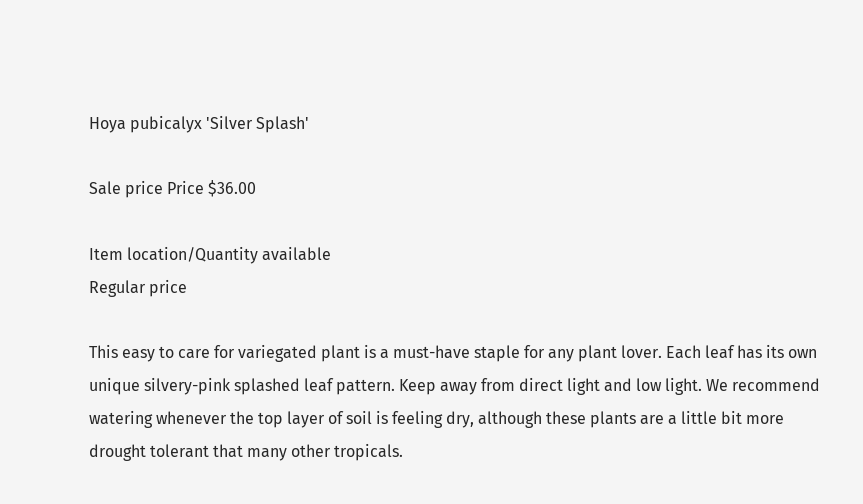Hoya pubicalyx 'Silver Splash'

Sale price Price $36.00

Item location/Quantity available
Regular price

This easy to care for variegated plant is a must-have staple for any plant lover. Each leaf has its own unique silvery-pink splashed leaf pattern. Keep away from direct light and low light. We recommend watering whenever the top layer of soil is feeling dry, although these plants are a little bit more drought tolerant that many other tropicals.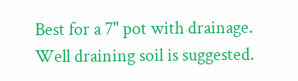Best for a 7" pot with drainage. Well draining soil is suggested.